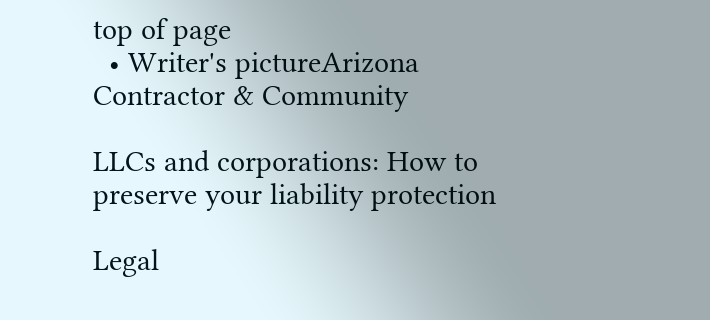top of page
  • Writer's pictureArizona Contractor & Community

LLCs and corporations: How to preserve your liability protection

Legal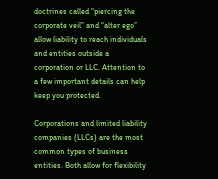doctrines called “piercing the corporate veil” and “alter ego” allow liability to reach individuals and entities outside a corporation or LLC. Attention to a few important details can help keep you protected.

Corporations and limited liability companies (LLCs) are the most common types of business entities. Both allow for flexibility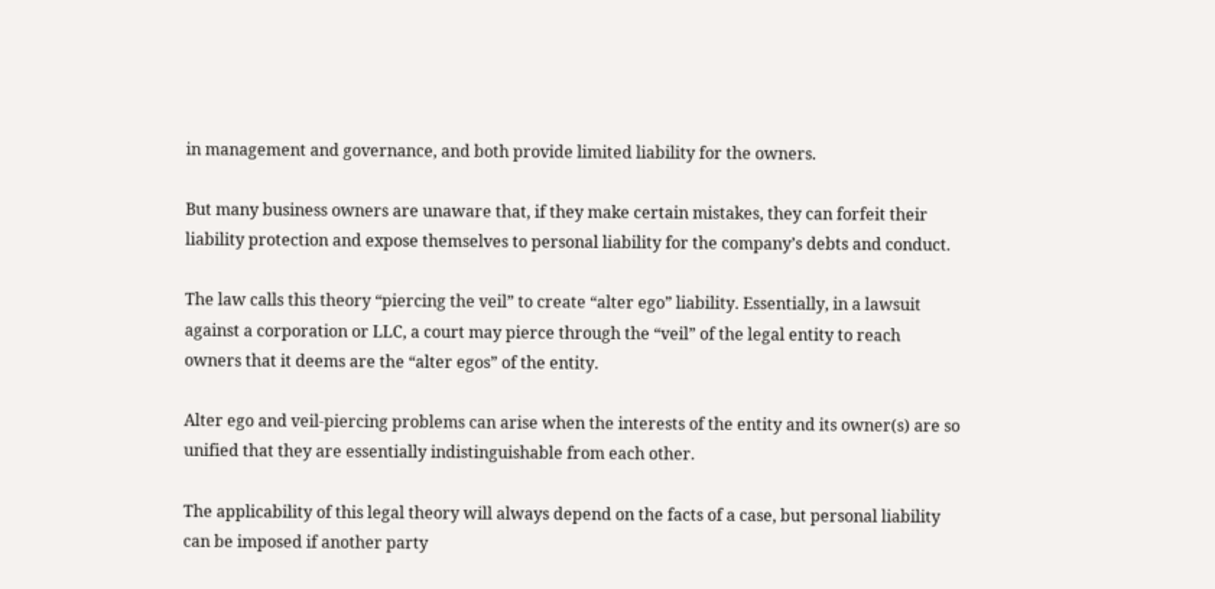in management and governance, and both provide limited liability for the owners.

But many business owners are unaware that, if they make certain mistakes, they can forfeit their liability protection and expose themselves to personal liability for the company’s debts and conduct.

The law calls this theory “piercing the veil” to create “alter ego” liability. Essentially, in a lawsuit against a corporation or LLC, a court may pierce through the “veil” of the legal entity to reach owners that it deems are the “alter egos” of the entity.

Alter ego and veil-piercing problems can arise when the interests of the entity and its owner(s) are so unified that they are essentially indistinguishable from each other.

The applicability of this legal theory will always depend on the facts of a case, but personal liability can be imposed if another party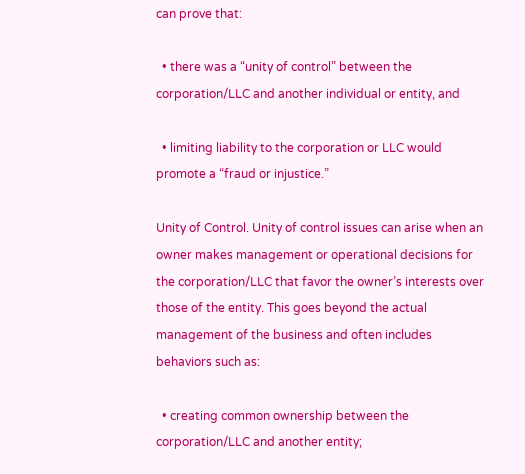can prove that:

  • there was a “unity of control” between the corporation/LLC and another individual or entity, and

  • limiting liability to the corporation or LLC would promote a “fraud or injustice.”

Unity of Control. Unity of control issues can arise when an owner makes management or operational decisions for the corporation/LLC that favor the owner’s interests over those of the entity. This goes beyond the actual management of the business and often includes behaviors such as:

  • creating common ownership between the corporation/LLC and another entity;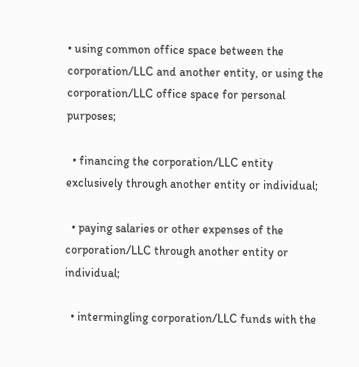• using common office space between the corporation/LLC and another entity, or using the corporation/LLC office space for personal purposes;

  • financing the corporation/LLC entity exclusively through another entity or individual;

  • paying salaries or other expenses of the corporation/LLC through another entity or individual;

  • intermingling corporation/LLC funds with the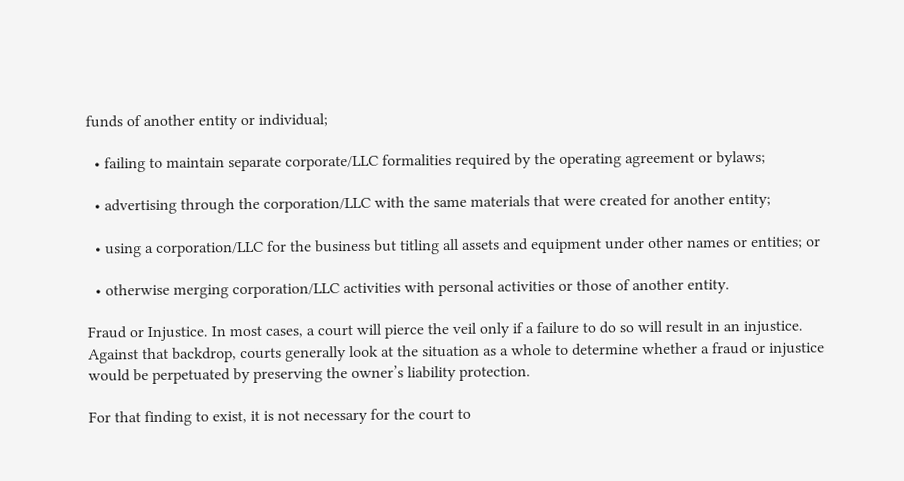funds of another entity or individual;

  • failing to maintain separate corporate/LLC formalities required by the operating agreement or bylaws;

  • advertising through the corporation/LLC with the same materials that were created for another entity;

  • using a corporation/LLC for the business but titling all assets and equipment under other names or entities; or

  • otherwise merging corporation/LLC activities with personal activities or those of another entity.

Fraud or Injustice. In most cases, a court will pierce the veil only if a failure to do so will result in an injustice. Against that backdrop, courts generally look at the situation as a whole to determine whether a fraud or injustice would be perpetuated by preserving the owner’s liability protection.

For that finding to exist, it is not necessary for the court to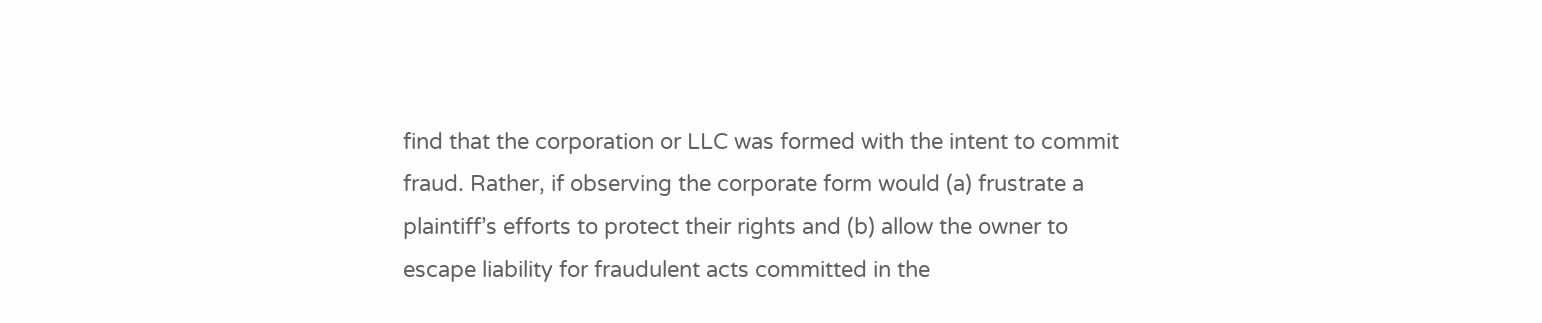find that the corporation or LLC was formed with the intent to commit fraud. Rather, if observing the corporate form would (a) frustrate a plaintiff’s efforts to protect their rights and (b) allow the owner to escape liability for fraudulent acts committed in the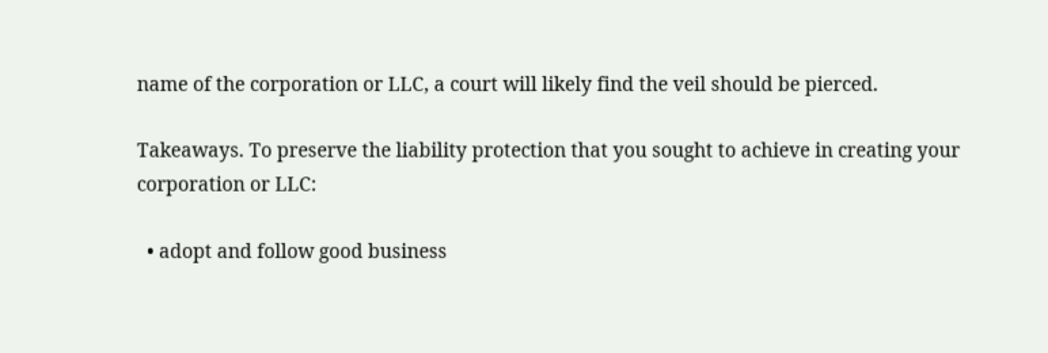name of the corporation or LLC, a court will likely find the veil should be pierced.

Takeaways. To preserve the liability protection that you sought to achieve in creating your corporation or LLC:

  • adopt and follow good business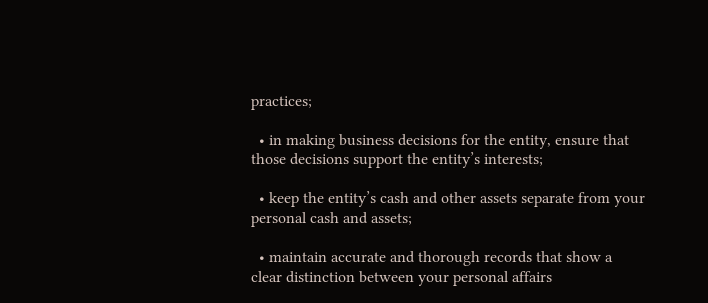practices;

  • in making business decisions for the entity, ensure that those decisions support the entity’s interests;

  • keep the entity’s cash and other assets separate from your personal cash and assets;

  • maintain accurate and thorough records that show a clear distinction between your personal affairs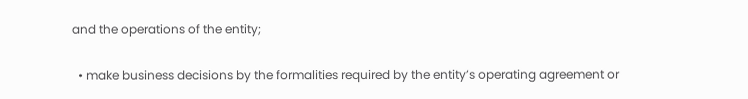and the operations of the entity;

  • make business decisions by the formalities required by the entity’s operating agreement or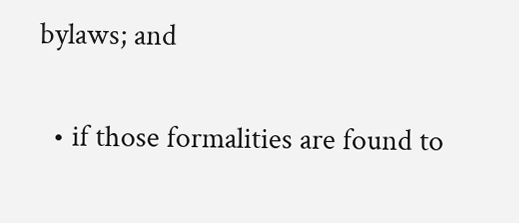bylaws; and

  • if those formalities are found to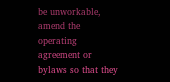be unworkable, amend the operating agreement or bylaws so that they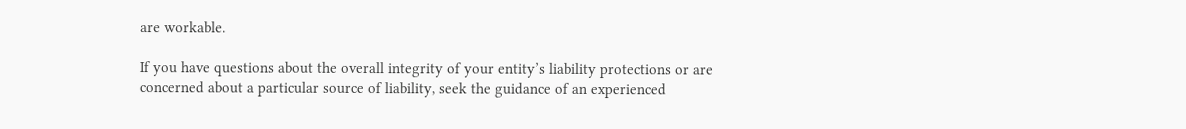are workable.

If you have questions about the overall integrity of your entity’s liability protections or are concerned about a particular source of liability, seek the guidance of an experienced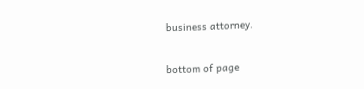business attorney.


bottom of page